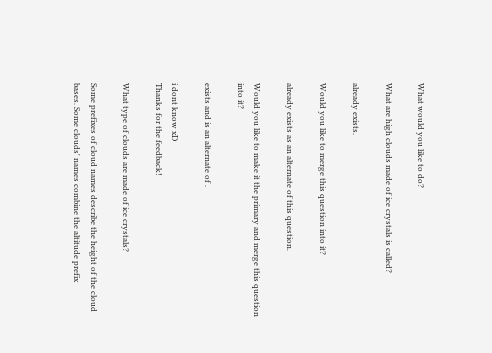What would you like to do?

What are high clouds made of ice crystals is called?

already exists.

Would you like to merge this question into it?

already exists as an alternate of this question.

Would you like to make it the primary and merge this question into it?

exists and is an alternate of .

i dont know xD
Thanks for the feedback!

What type of clouds are made of ice crystals?

Some prefixes of cloud names describe the height of the cloud bases. Some clouds' names combine the altitude prefix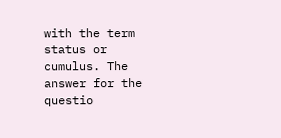with the term status or cumulus. The answer for the questio